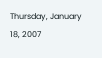Thursday, January 18, 2007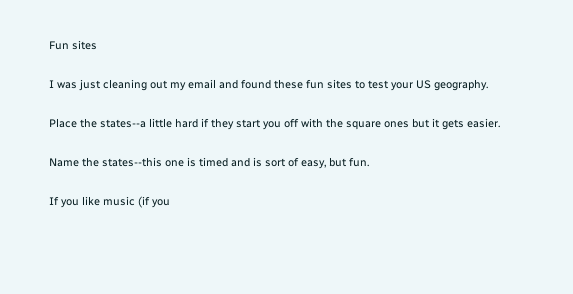Fun sites

I was just cleaning out my email and found these fun sites to test your US geography.

Place the states--a little hard if they start you off with the square ones but it gets easier.

Name the states--this one is timed and is sort of easy, but fun.

If you like music (if you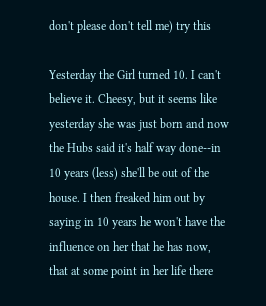don't please don't tell me) try this

Yesterday the Girl turned 10. I can't believe it. Cheesy, but it seems like yesterday she was just born and now the Hubs said it's half way done--in 10 years (less) she'll be out of the house. I then freaked him out by saying in 10 years he won't have the influence on her that he has now, that at some point in her life there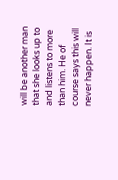will be another man that she looks up to and listens to more than him. He of course says this will never happen. It is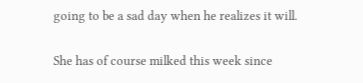going to be a sad day when he realizes it will.

She has of course milked this week since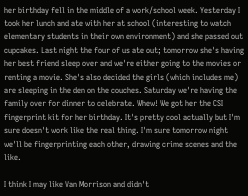her birthday fell in the middle of a work/school week. Yesterday I took her lunch and ate with her at school (interesting to watch elementary students in their own environment) and she passed out cupcakes. Last night the four of us ate out; tomorrow she's having her best friend sleep over and we're either going to the movies or renting a movie. She's also decided the girls (which includes me) are sleeping in the den on the couches. Saturday we're having the family over for dinner to celebrate. Whew! We got her the CSI fingerprint kit for her birthday. It's pretty cool actually but I'm sure doesn't work like the real thing. I'm sure tomorrow night we'll be fingerprinting each other, drawing crime scenes and the like.

I think I may like Van Morrison and didn't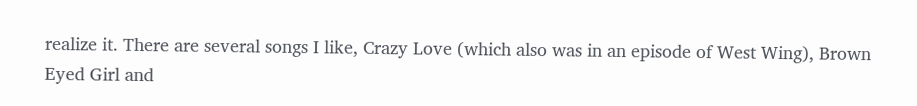realize it. There are several songs I like, Crazy Love (which also was in an episode of West Wing), Brown Eyed Girl and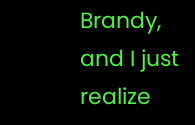Brandy, and I just realize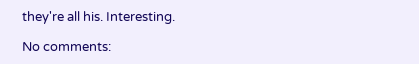they're all his. Interesting.

No comments: